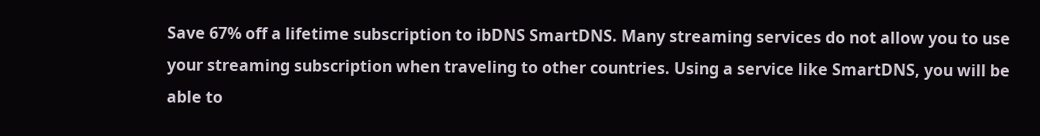Save 67% off a lifetime subscription to ibDNS SmartDNS. Many streaming services do not allow you to use your streaming subscription when traveling to other countries. Using a service like SmartDNS, you will be able to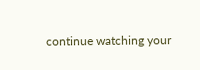continue watching your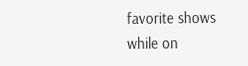favorite shows while on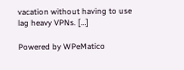vacation without having to use lag heavy VPNs. […]

Powered by WPeMatico